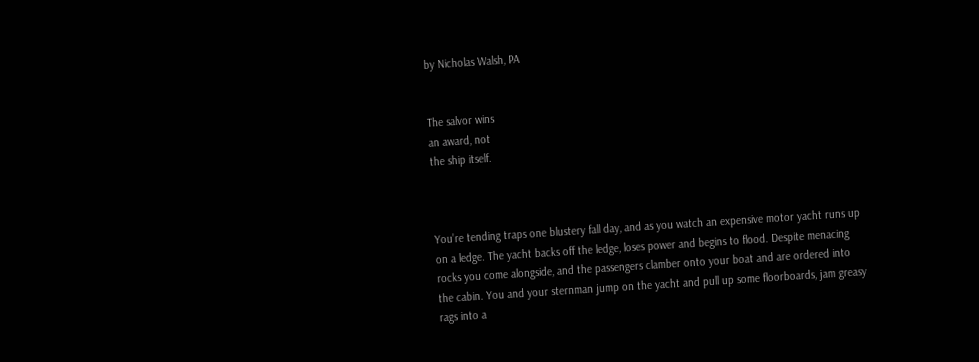by Nicholas Walsh, PA


The salvor wins
an award, not
the ship itself.



You’re tending traps one blustery fall day, and as you watch an expensive motor yacht runs up on a ledge. The yacht backs off the ledge, loses power and begins to flood. Despite menacing rocks you come alongside, and the passengers clamber onto your boat and are ordered into the cabin. You and your sternman jump on the yacht and pull up some floorboards, jam greasy rags into a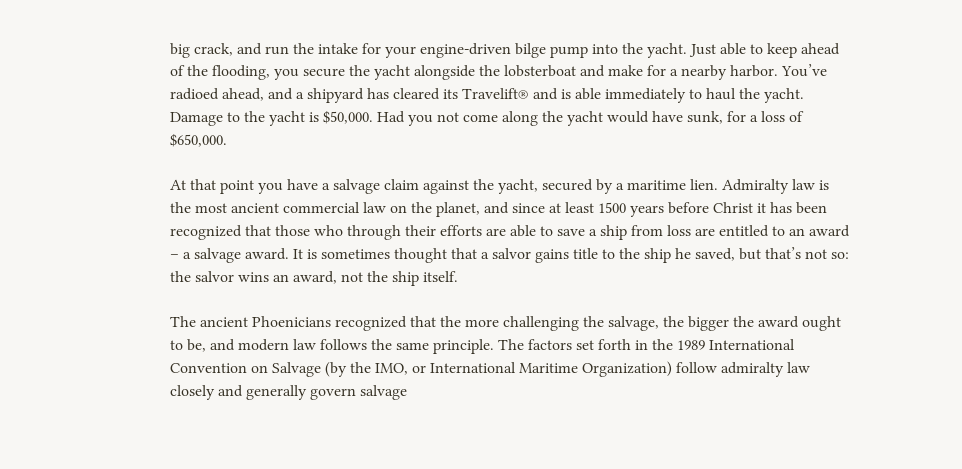big crack, and run the intake for your engine-driven bilge pump into the yacht. Just able to keep ahead of the flooding, you secure the yacht alongside the lobsterboat and make for a nearby harbor. You’ve radioed ahead, and a shipyard has cleared its Travelift® and is able immediately to haul the yacht. Damage to the yacht is $50,000. Had you not come along the yacht would have sunk, for a loss of $650,000.

At that point you have a salvage claim against the yacht, secured by a maritime lien. Admiralty law is the most ancient commercial law on the planet, and since at least 1500 years before Christ it has been recognized that those who through their efforts are able to save a ship from loss are entitled to an award – a salvage award. It is sometimes thought that a salvor gains title to the ship he saved, but that’s not so: the salvor wins an award, not the ship itself.

The ancient Phoenicians recognized that the more challenging the salvage, the bigger the award ought to be, and modern law follows the same principle. The factors set forth in the 1989 International Convention on Salvage (by the IMO, or International Maritime Organization) follow admiralty law closely and generally govern salvage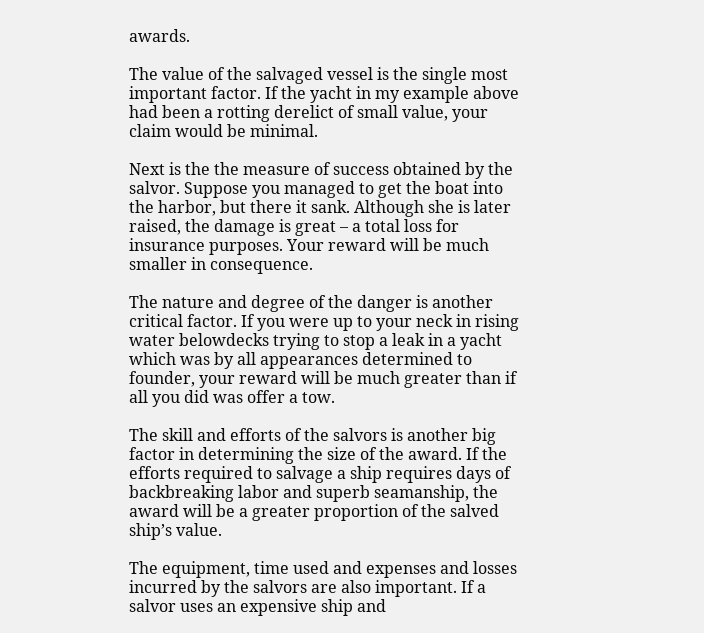awards.

The value of the salvaged vessel is the single most important factor. If the yacht in my example above had been a rotting derelict of small value, your claim would be minimal.

Next is the the measure of success obtained by the salvor. Suppose you managed to get the boat into the harbor, but there it sank. Although she is later raised, the damage is great – a total loss for insurance purposes. Your reward will be much smaller in consequence.

The nature and degree of the danger is another critical factor. If you were up to your neck in rising water belowdecks trying to stop a leak in a yacht which was by all appearances determined to founder, your reward will be much greater than if all you did was offer a tow.

The skill and efforts of the salvors is another big factor in determining the size of the award. If the efforts required to salvage a ship requires days of backbreaking labor and superb seamanship, the award will be a greater proportion of the salved ship’s value.

The equipment, time used and expenses and losses incurred by the salvors are also important. If a salvor uses an expensive ship and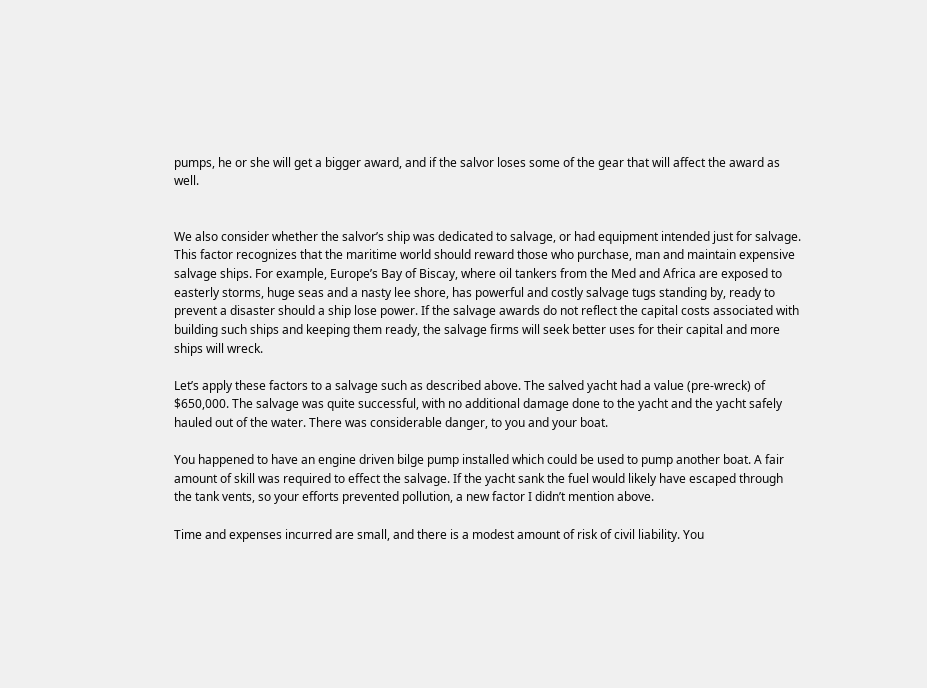pumps, he or she will get a bigger award, and if the salvor loses some of the gear that will affect the award as well.


We also consider whether the salvor’s ship was dedicated to salvage, or had equipment intended just for salvage. This factor recognizes that the maritime world should reward those who purchase, man and maintain expensive salvage ships. For example, Europe’s Bay of Biscay, where oil tankers from the Med and Africa are exposed to easterly storms, huge seas and a nasty lee shore, has powerful and costly salvage tugs standing by, ready to prevent a disaster should a ship lose power. If the salvage awards do not reflect the capital costs associated with building such ships and keeping them ready, the salvage firms will seek better uses for their capital and more ships will wreck.

Let’s apply these factors to a salvage such as described above. The salved yacht had a value (pre-wreck) of $650,000. The salvage was quite successful, with no additional damage done to the yacht and the yacht safely hauled out of the water. There was considerable danger, to you and your boat.

You happened to have an engine driven bilge pump installed which could be used to pump another boat. A fair amount of skill was required to effect the salvage. If the yacht sank the fuel would likely have escaped through the tank vents, so your efforts prevented pollution, a new factor I didn’t mention above.

Time and expenses incurred are small, and there is a modest amount of risk of civil liability. You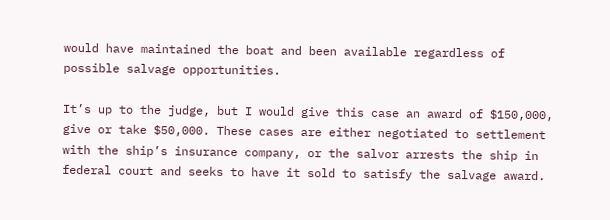would have maintained the boat and been available regardless of possible salvage opportunities.

It’s up to the judge, but I would give this case an award of $150,000, give or take $50,000. These cases are either negotiated to settlement with the ship’s insurance company, or the salvor arrests the ship in federal court and seeks to have it sold to satisfy the salvage award.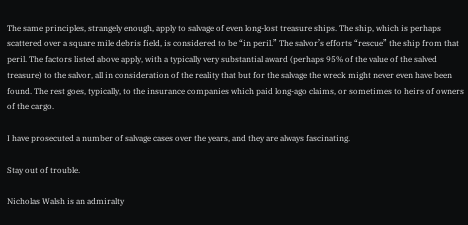The same principles, strangely enough, apply to salvage of even long-lost treasure ships. The ship, which is perhaps scattered over a square mile debris field, is considered to be “in peril.” The salvor’s efforts “rescue” the ship from that peril. The factors listed above apply, with a typically very substantial award (perhaps 95% of the value of the salved treasure) to the salvor, all in consideration of the reality that but for the salvage the wreck might never even have been found. The rest goes, typically, to the insurance companies which paid long-ago claims, or sometimes to heirs of owners of the cargo.

I have prosecuted a number of salvage cases over the years, and they are always fascinating.

Stay out of trouble.

Nicholas Walsh is an admiralty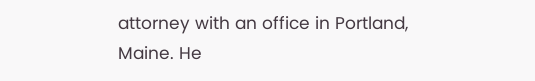attorney with an office in Portland, Maine. He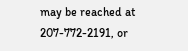may be reached at 207-772-2191, or